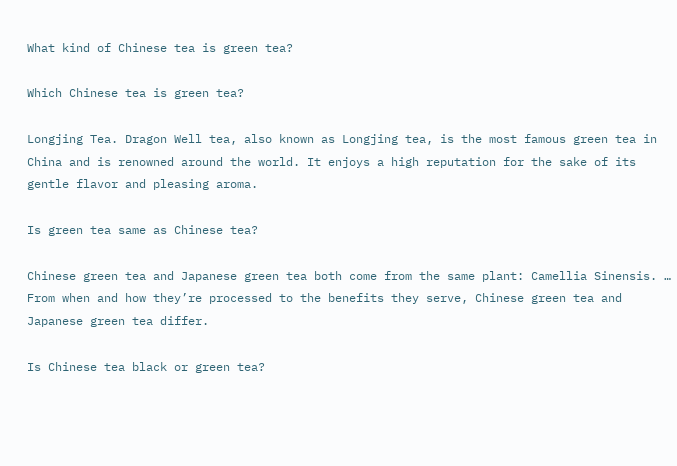What kind of Chinese tea is green tea?

Which Chinese tea is green tea?

Longjing Tea. Dragon Well tea, also known as Longjing tea, is the most famous green tea in China and is renowned around the world. It enjoys a high reputation for the sake of its gentle flavor and pleasing aroma.

Is green tea same as Chinese tea?

Chinese green tea and Japanese green tea both come from the same plant: Camellia Sinensis. … From when and how they’re processed to the benefits they serve, Chinese green tea and Japanese green tea differ.

Is Chinese tea black or green tea?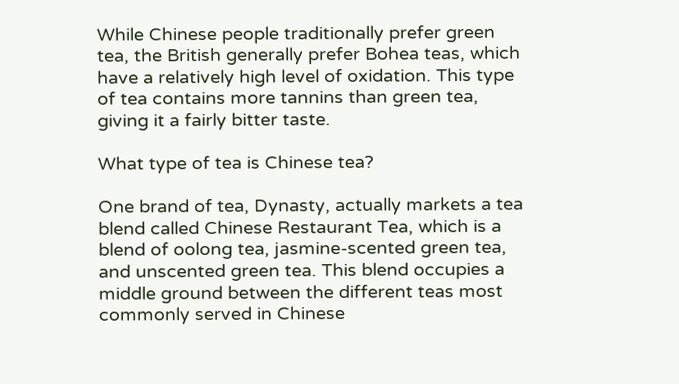While Chinese people traditionally prefer green tea, the British generally prefer Bohea teas, which have a relatively high level of oxidation. This type of tea contains more tannins than green tea, giving it a fairly bitter taste.

What type of tea is Chinese tea?

One brand of tea, Dynasty, actually markets a tea blend called Chinese Restaurant Tea, which is a blend of oolong tea, jasmine-scented green tea, and unscented green tea. This blend occupies a middle ground between the different teas most commonly served in Chinese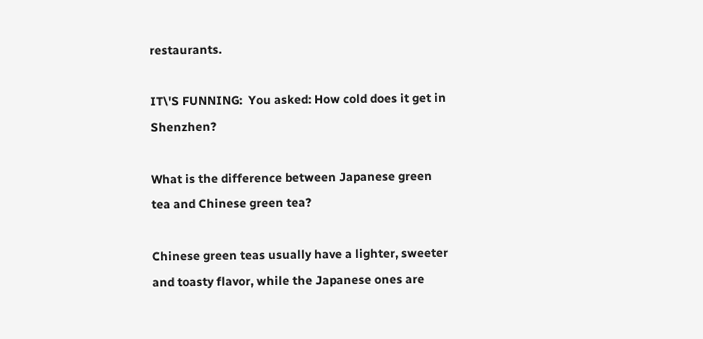restaurants.

IT\'S FUNNING:  You asked: How cold does it get in Shenzhen?

What is the difference between Japanese green tea and Chinese green tea?

Chinese green teas usually have a lighter, sweeter and toasty flavor, while the Japanese ones are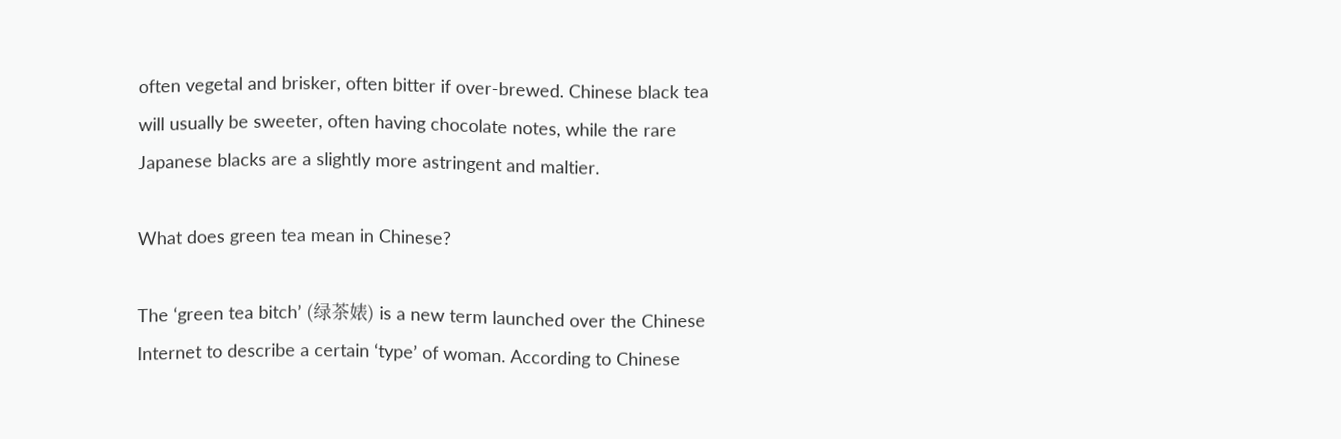often vegetal and brisker, often bitter if over-brewed. Chinese black tea will usually be sweeter, often having chocolate notes, while the rare Japanese blacks are a slightly more astringent and maltier.

What does green tea mean in Chinese?

The ‘green tea bitch’ (绿茶婊) is a new term launched over the Chinese Internet to describe a certain ‘type’ of woman. According to Chinese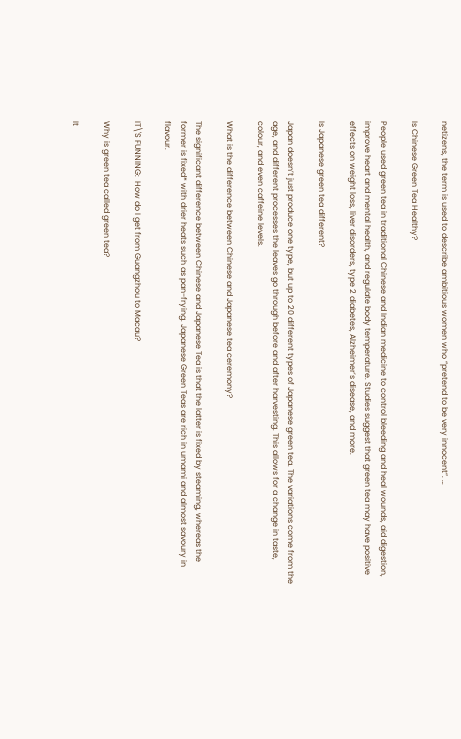netizens, the term is used to describe ambitious women who “pretend to be very innocent”. …

Is Chinese Green Tea Healthy?

People used green tea in traditional Chinese and Indian medicine to control bleeding and heal wounds, aid digestion, improve heart and mental health, and regulate body temperature. Studies suggest that green tea may have positive effects on weight loss, liver disorders, type 2 diabetes, Alzheimer’s disease, and more.

Is Japanese green tea different?

Japan doesn’t just produce one type, but up to 20 different types of Japanese green tea. The variations come from the age, and different processes the leaves go through before and after harvesting. This allows for a change in taste, colour, and even caffeine levels.

What is the difference between Chinese and Japanese tea ceremony?

The significant difference between Chinese and Japanese Tea is that the latter is fixed by steaming, whereas the former is fixed* with drier heats such as pan-frying. Japanese Green Teas are rich in umami and almost savoury in flavour.

IT\'S FUNNING:  How do I get from Guangzhou to Macau?

Why is green tea called green tea?

It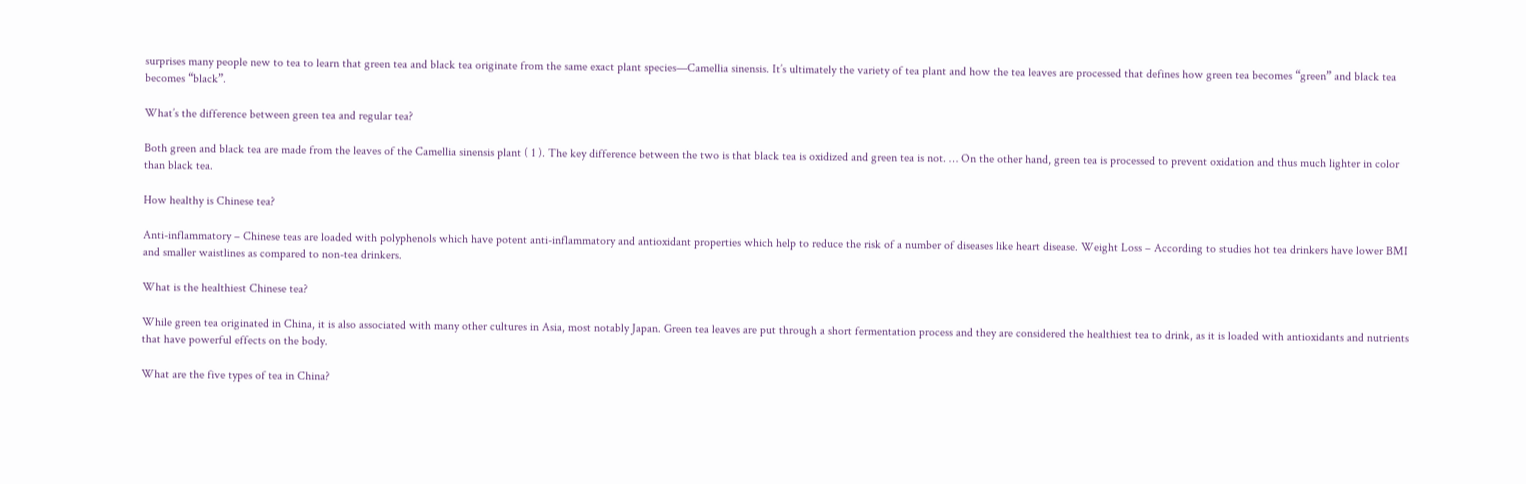surprises many people new to tea to learn that green tea and black tea originate from the same exact plant species—Camellia sinensis. It’s ultimately the variety of tea plant and how the tea leaves are processed that defines how green tea becomes “green” and black tea becomes “black”.

What’s the difference between green tea and regular tea?

Both green and black tea are made from the leaves of the Camellia sinensis plant ( 1 ). The key difference between the two is that black tea is oxidized and green tea is not. … On the other hand, green tea is processed to prevent oxidation and thus much lighter in color than black tea.

How healthy is Chinese tea?

Anti-inflammatory – Chinese teas are loaded with polyphenols which have potent anti-inflammatory and antioxidant properties which help to reduce the risk of a number of diseases like heart disease. Weight Loss – According to studies hot tea drinkers have lower BMI and smaller waistlines as compared to non-tea drinkers.

What is the healthiest Chinese tea?

While green tea originated in China, it is also associated with many other cultures in Asia, most notably Japan. Green tea leaves are put through a short fermentation process and they are considered the healthiest tea to drink, as it is loaded with antioxidants and nutrients that have powerful effects on the body.

What are the five types of tea in China?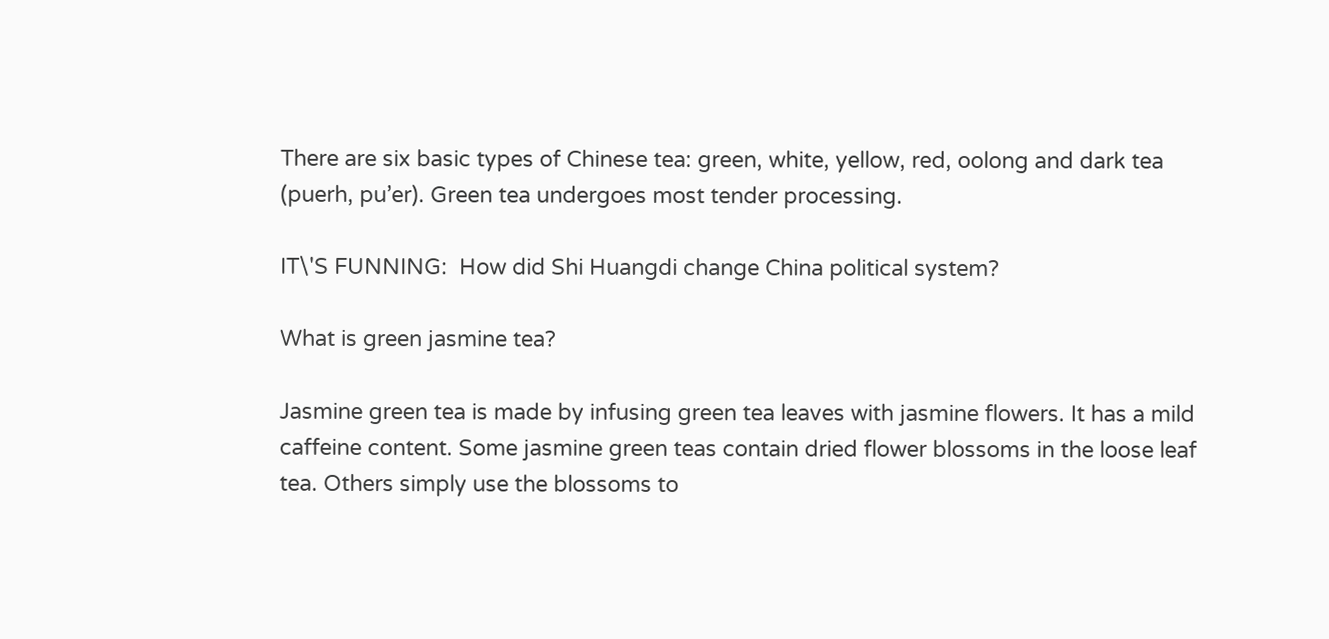There are six basic types of Chinese tea: green, white, yellow, red, oolong and dark tea (puerh, pu’er). Green tea undergoes most tender processing.

IT\'S FUNNING:  How did Shi Huangdi change China political system?

What is green jasmine tea?

Jasmine green tea is made by infusing green tea leaves with jasmine flowers. It has a mild caffeine content. Some jasmine green teas contain dried flower blossoms in the loose leaf tea. Others simply use the blossoms to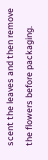scent the leaves and then remove the flowers before packaging.